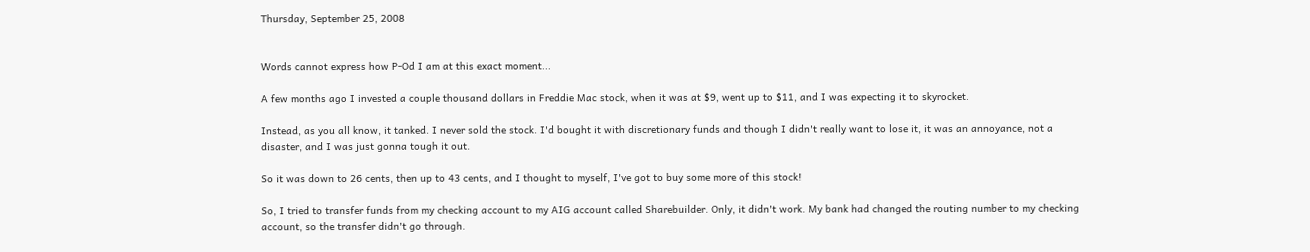Thursday, September 25, 2008


Words cannot express how P-Od I am at this exact moment...

A few months ago I invested a couple thousand dollars in Freddie Mac stock, when it was at $9, went up to $11, and I was expecting it to skyrocket.

Instead, as you all know, it tanked. I never sold the stock. I'd bought it with discretionary funds and though I didn't really want to lose it, it was an annoyance, not a disaster, and I was just gonna tough it out.

So it was down to 26 cents, then up to 43 cents, and I thought to myself, I've got to buy some more of this stock!

So, I tried to transfer funds from my checking account to my AIG account called Sharebuilder. Only, it didn't work. My bank had changed the routing number to my checking account, so the transfer didn't go through.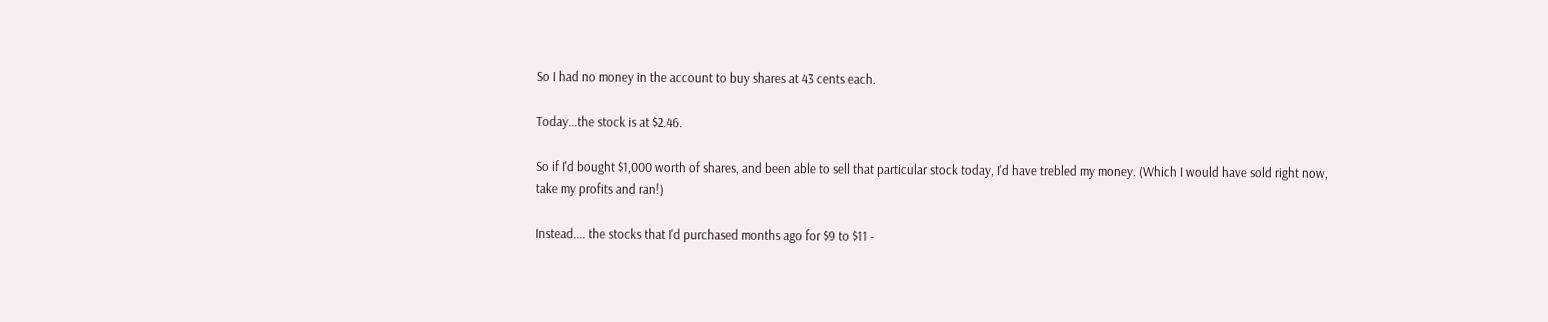So I had no money in the account to buy shares at 43 cents each.

Today...the stock is at $2.46.

So if I'd bought $1,000 worth of shares, and been able to sell that particular stock today, I'd have trebled my money. (Which I would have sold right now, take my profits and ran!)

Instead.... the stocks that I'd purchased months ago for $9 to $11 -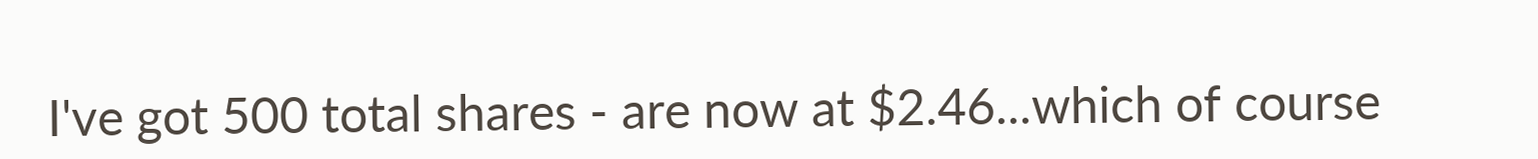I've got 500 total shares - are now at $2.46...which of course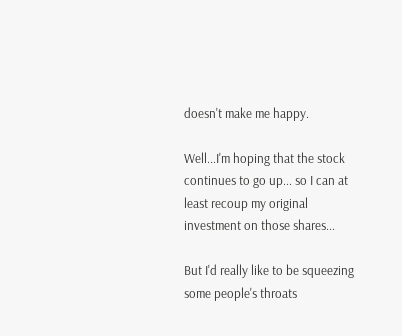doesn't make me happy.

Well...I'm hoping that the stock continues to go up... so I can at least recoup my original investment on those shares...

But I'd really like to be squeezing some people's throats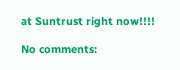at Suntrust right now!!!!

No comments: